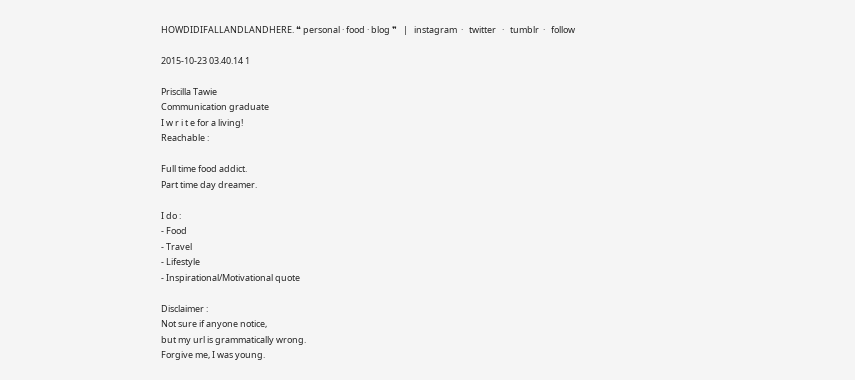HOWDIDIFALLANDLANDHERE. ❝ personal · food · blog ❞   |   instagram  ·   twitter   ·   tumblr  ·   follow

2015-10-23 03.40.14 1

Priscilla Tawie
Communication graduate
I w r i t e for a living!
Reachable :

Full time food addict.
Part time day dreamer.

I do :
- Food
- Travel
- Lifestyle
- Inspirational/Motivational quote

Disclaimer :
Not sure if anyone notice,
but my url is grammatically wrong.
Forgive me, I was young.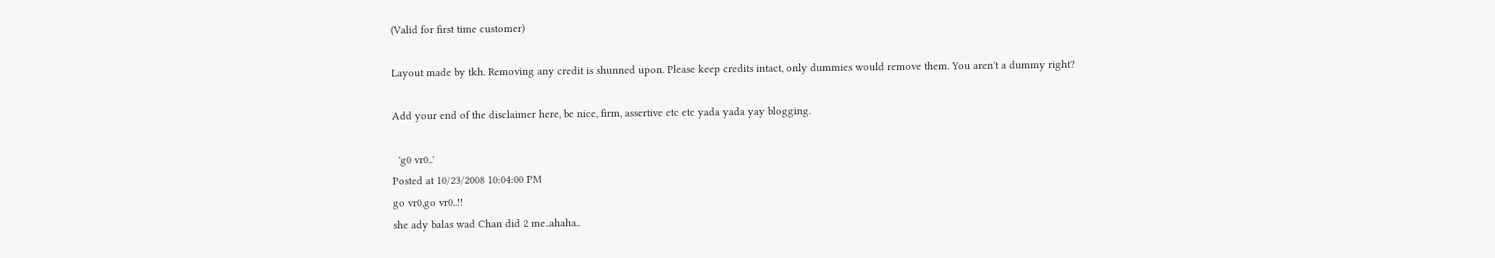(Valid for first time customer)

Layout made by tkh. Removing any credit is shunned upon. Please keep credits intact, only dummies would remove them. You aren't a dummy right?

Add your end of the disclaimer here, be nice, firm, assertive etc etc yada yada yay blogging.

  'g0 vr0..'
Posted at 10/23/2008 10:04:00 PM
go vr0,go vr0..!!
she ady balas wad Chan did 2 me..ahaha..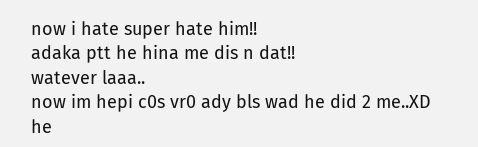now i hate super hate him!!
adaka ptt he hina me dis n dat!!
watever laaa..
now im hepi c0s vr0 ady bls wad he did 2 me..XD
he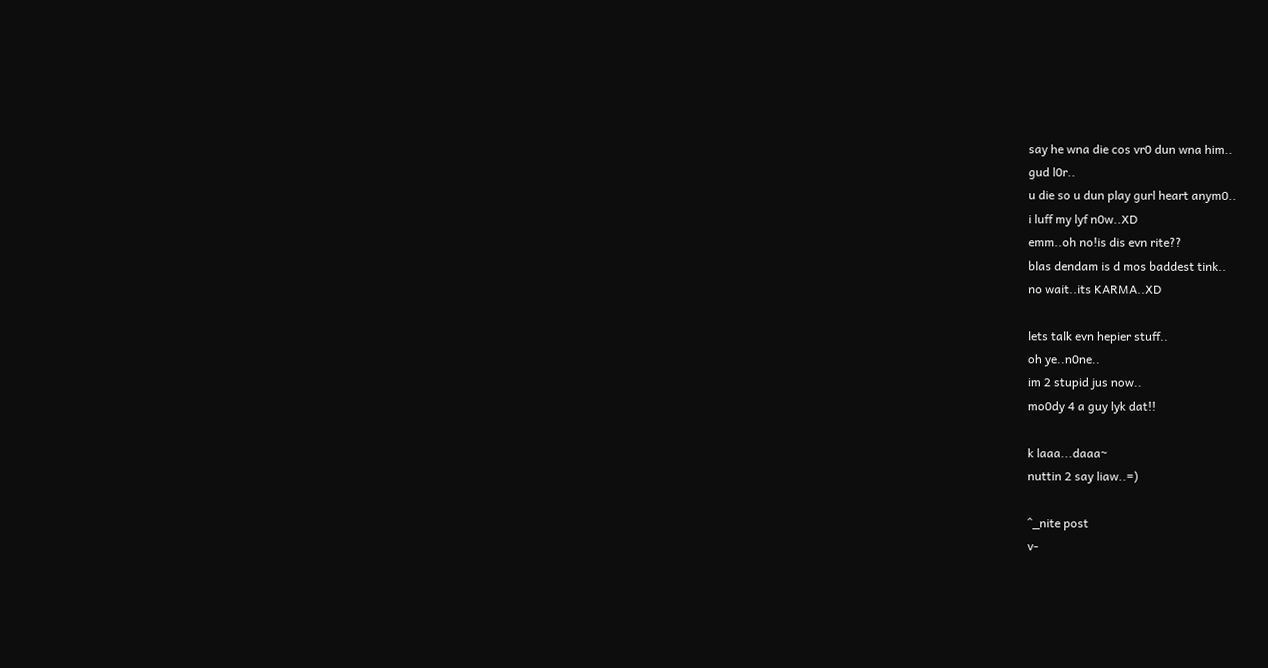say he wna die cos vr0 dun wna him..
gud l0r..
u die so u dun play gurl heart anym0..
i luff my lyf n0w..XD
emm..oh no!is dis evn rite??
blas dendam is d mos baddest tink..
no wait..its KARMA..XD

lets talk evn hepier stuff..
oh ye..n0ne..
im 2 stupid jus now..
mo0dy 4 a guy lyk dat!!

k laaa...daaa~
nuttin 2 say liaw..=)

^_nite post
v-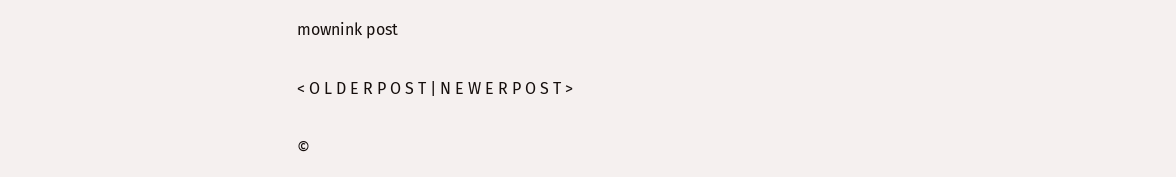mownink post

< O L D E R P O S T | N E W E R P O S T >

©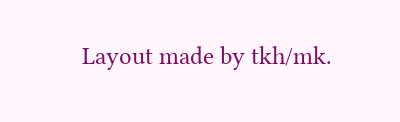Layout made by tkh/mk.